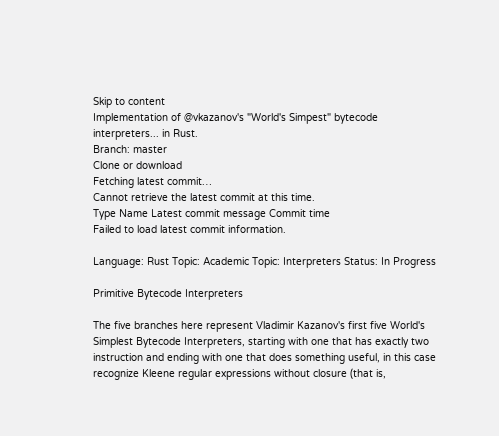Skip to content
Implementation of @vkazanov's "World's Simpest" bytecode interpreters... in Rust.
Branch: master
Clone or download
Fetching latest commit…
Cannot retrieve the latest commit at this time.
Type Name Latest commit message Commit time
Failed to load latest commit information.

Language: Rust Topic: Academic Topic: Interpreters Status: In Progress

Primitive Bytecode Interpreters

The five branches here represent Vladimir Kazanov's first five World's Simplest Bytecode Interpreters, starting with one that has exactly two instruction and ending with one that does something useful, in this case recognize Kleene regular expressions without closure (that is,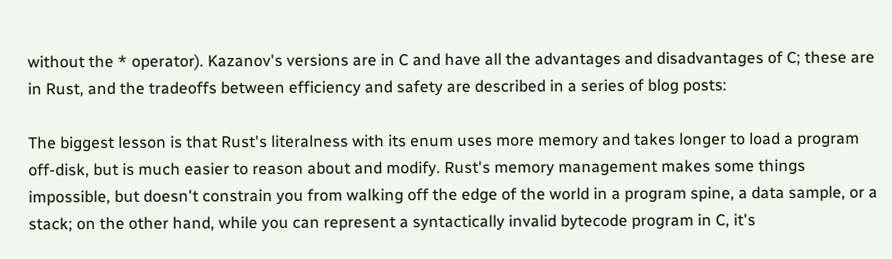without the * operator). Kazanov's versions are in C and have all the advantages and disadvantages of C; these are in Rust, and the tradeoffs between efficiency and safety are described in a series of blog posts:

The biggest lesson is that Rust's literalness with its enum uses more memory and takes longer to load a program off-disk, but is much easier to reason about and modify. Rust's memory management makes some things impossible, but doesn't constrain you from walking off the edge of the world in a program spine, a data sample, or a stack; on the other hand, while you can represent a syntactically invalid bytecode program in C, it's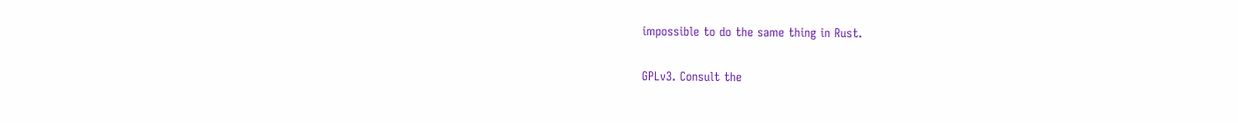impossible to do the same thing in Rust.


GPLv3. Consult the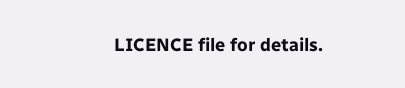LICENCE file for details.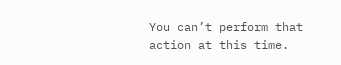You can’t perform that action at this time.